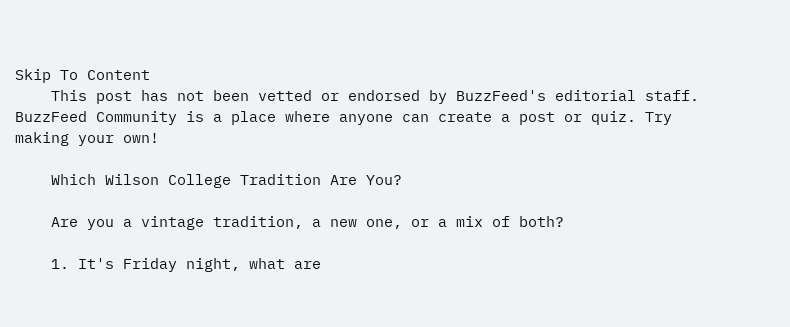Skip To Content
    This post has not been vetted or endorsed by BuzzFeed's editorial staff. BuzzFeed Community is a place where anyone can create a post or quiz. Try making your own!

    Which Wilson College Tradition Are You?

    Are you a vintage tradition, a new one, or a mix of both?

    1. It's Friday night, what are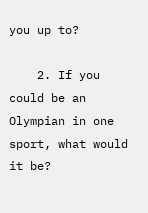you up to?

    2. If you could be an Olympian in one sport, what would it be?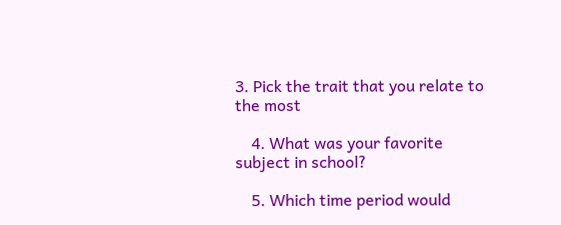3. Pick the trait that you relate to the most

    4. What was your favorite subject in school?

    5. Which time period would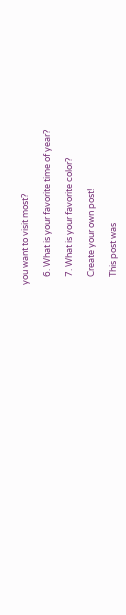you want to visit most?

    6. What is your favorite time of year?

    7. What is your favorite color?

    Create your own post!

    This post was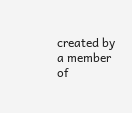created by a member of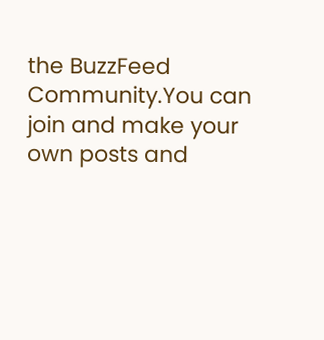the BuzzFeed Community.You can join and make your own posts and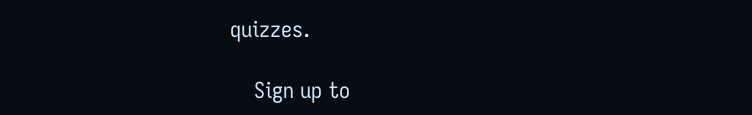quizzes.

    Sign up to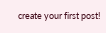create your first post!